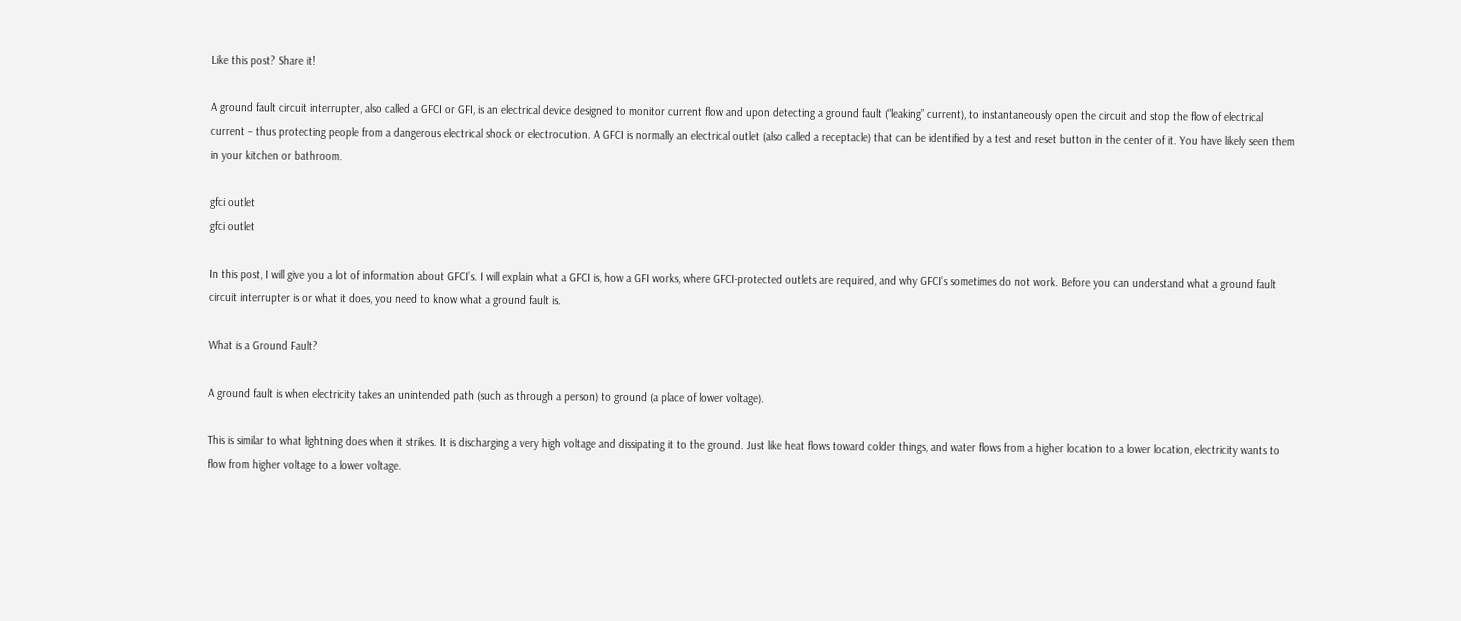Like this post? Share it!

A ground fault circuit interrupter, also called a GFCI or GFI, is an electrical device designed to monitor current flow and upon detecting a ground fault (“leaking” current), to instantaneously open the circuit and stop the flow of electrical current – thus protecting people from a dangerous electrical shock or electrocution. A GFCI is normally an electrical outlet (also called a receptacle) that can be identified by a test and reset button in the center of it. You have likely seen them in your kitchen or bathroom.

gfci outlet
gfci outlet

In this post, I will give you a lot of information about GFCI’s. I will explain what a GFCI is, how a GFI works, where GFCI-protected outlets are required, and why GFCI’s sometimes do not work. Before you can understand what a ground fault circuit interrupter is or what it does, you need to know what a ground fault is.

What is a Ground Fault?

A ground fault is when electricity takes an unintended path (such as through a person) to ground (a place of lower voltage).

This is similar to what lightning does when it strikes. It is discharging a very high voltage and dissipating it to the ground. Just like heat flows toward colder things, and water flows from a higher location to a lower location, electricity wants to flow from higher voltage to a lower voltage.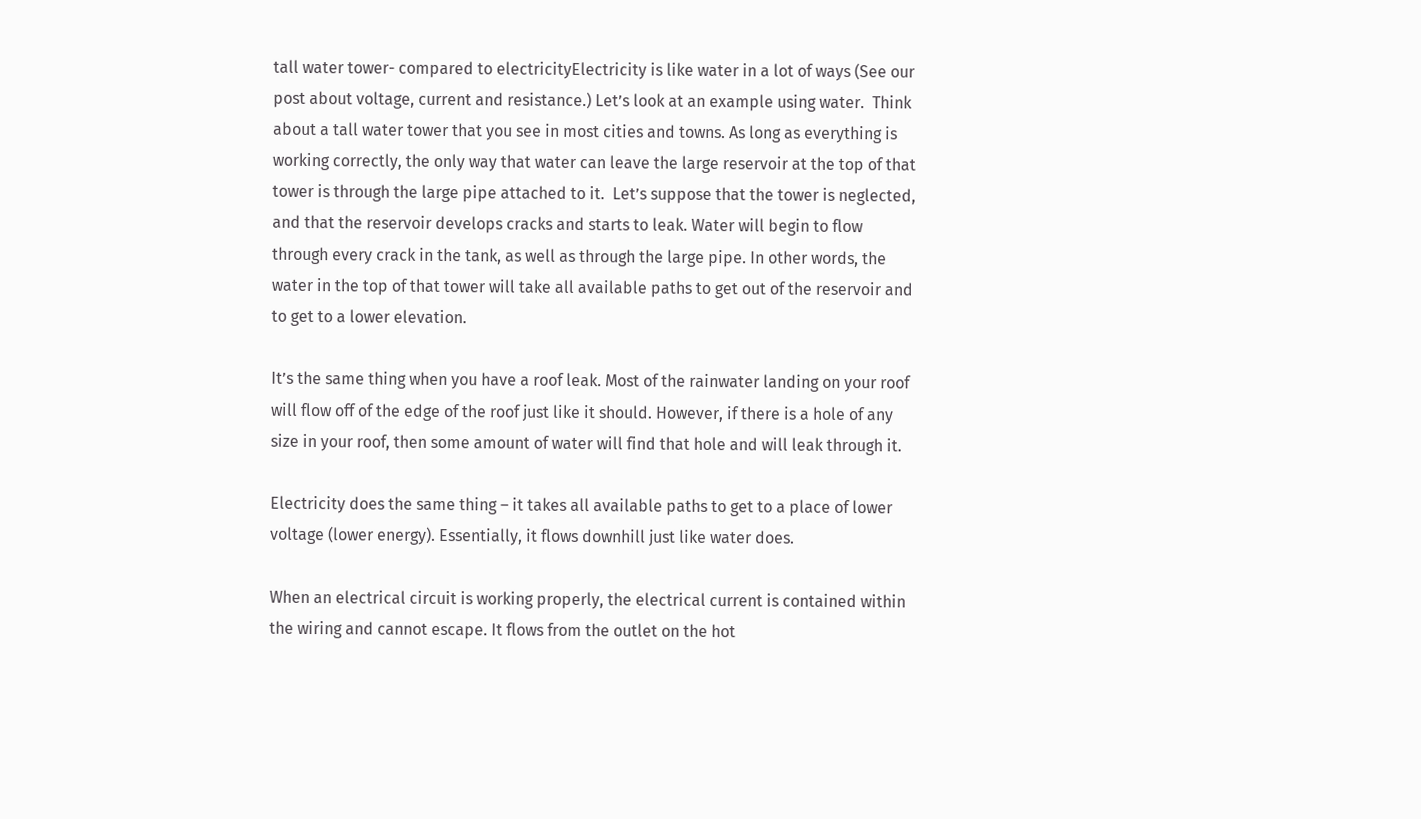tall water tower- compared to electricityElectricity is like water in a lot of ways (See our post about voltage, current and resistance.) Let’s look at an example using water.  Think about a tall water tower that you see in most cities and towns. As long as everything is working correctly, the only way that water can leave the large reservoir at the top of that tower is through the large pipe attached to it.  Let’s suppose that the tower is neglected, and that the reservoir develops cracks and starts to leak. Water will begin to flow through every crack in the tank, as well as through the large pipe. In other words, the water in the top of that tower will take all available paths to get out of the reservoir and to get to a lower elevation.

It’s the same thing when you have a roof leak. Most of the rainwater landing on your roof will flow off of the edge of the roof just like it should. However, if there is a hole of any size in your roof, then some amount of water will find that hole and will leak through it.

Electricity does the same thing – it takes all available paths to get to a place of lower voltage (lower energy). Essentially, it flows downhill just like water does.

When an electrical circuit is working properly, the electrical current is contained within the wiring and cannot escape. It flows from the outlet on the hot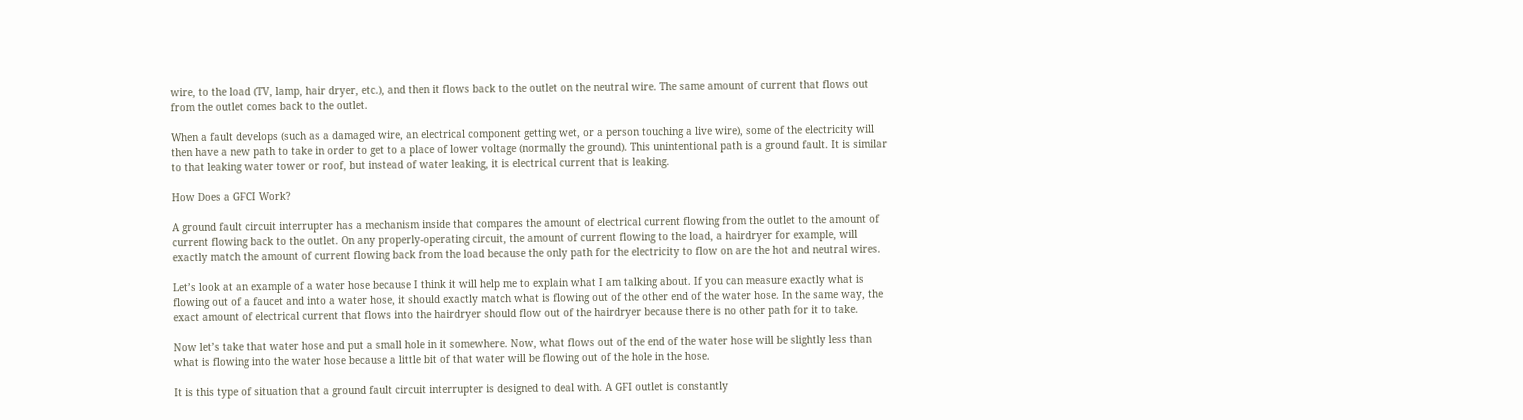wire, to the load (TV, lamp, hair dryer, etc.), and then it flows back to the outlet on the neutral wire. The same amount of current that flows out from the outlet comes back to the outlet.

When a fault develops (such as a damaged wire, an electrical component getting wet, or a person touching a live wire), some of the electricity will then have a new path to take in order to get to a place of lower voltage (normally the ground). This unintentional path is a ground fault. It is similar to that leaking water tower or roof, but instead of water leaking, it is electrical current that is leaking.

How Does a GFCI Work?

A ground fault circuit interrupter has a mechanism inside that compares the amount of electrical current flowing from the outlet to the amount of current flowing back to the outlet. On any properly-operating circuit, the amount of current flowing to the load, a hairdryer for example, will exactly match the amount of current flowing back from the load because the only path for the electricity to flow on are the hot and neutral wires.

Let’s look at an example of a water hose because I think it will help me to explain what I am talking about. If you can measure exactly what is flowing out of a faucet and into a water hose, it should exactly match what is flowing out of the other end of the water hose. In the same way, the exact amount of electrical current that flows into the hairdryer should flow out of the hairdryer because there is no other path for it to take.

Now let’s take that water hose and put a small hole in it somewhere. Now, what flows out of the end of the water hose will be slightly less than what is flowing into the water hose because a little bit of that water will be flowing out of the hole in the hose.

It is this type of situation that a ground fault circuit interrupter is designed to deal with. A GFI outlet is constantly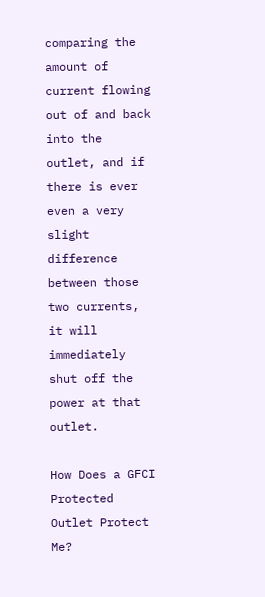comparing the amount of current flowing out of and back into the outlet, and if there is ever even a very slight difference between those two currents, it will immediately shut off the power at that outlet.

How Does a GFCI Protected Outlet Protect Me?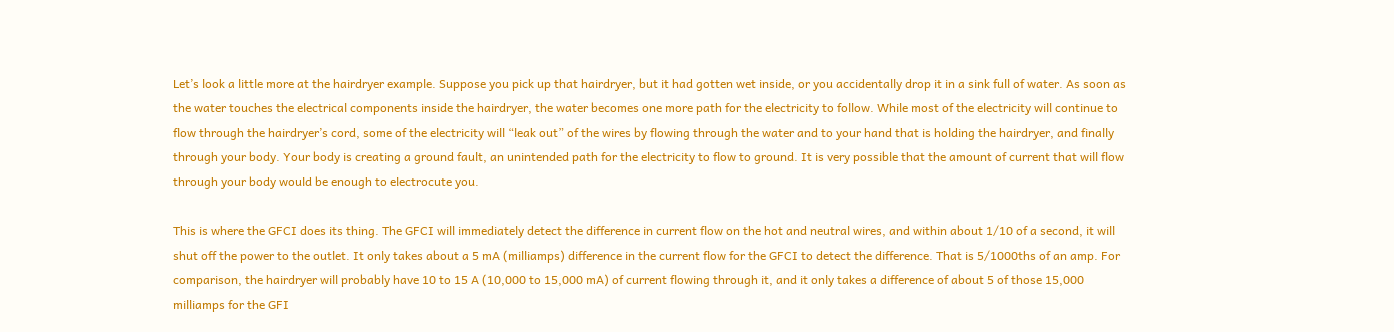Let’s look a little more at the hairdryer example. Suppose you pick up that hairdryer, but it had gotten wet inside, or you accidentally drop it in a sink full of water. As soon as the water touches the electrical components inside the hairdryer, the water becomes one more path for the electricity to follow. While most of the electricity will continue to flow through the hairdryer’s cord, some of the electricity will “leak out” of the wires by flowing through the water and to your hand that is holding the hairdryer, and finally through your body. Your body is creating a ground fault, an unintended path for the electricity to flow to ground. It is very possible that the amount of current that will flow through your body would be enough to electrocute you.

This is where the GFCI does its thing. The GFCI will immediately detect the difference in current flow on the hot and neutral wires, and within about 1/10 of a second, it will shut off the power to the outlet. It only takes about a 5 mA (milliamps) difference in the current flow for the GFCI to detect the difference. That is 5/1000ths of an amp. For comparison, the hairdryer will probably have 10 to 15 A (10,000 to 15,000 mA) of current flowing through it, and it only takes a difference of about 5 of those 15,000 milliamps for the GFI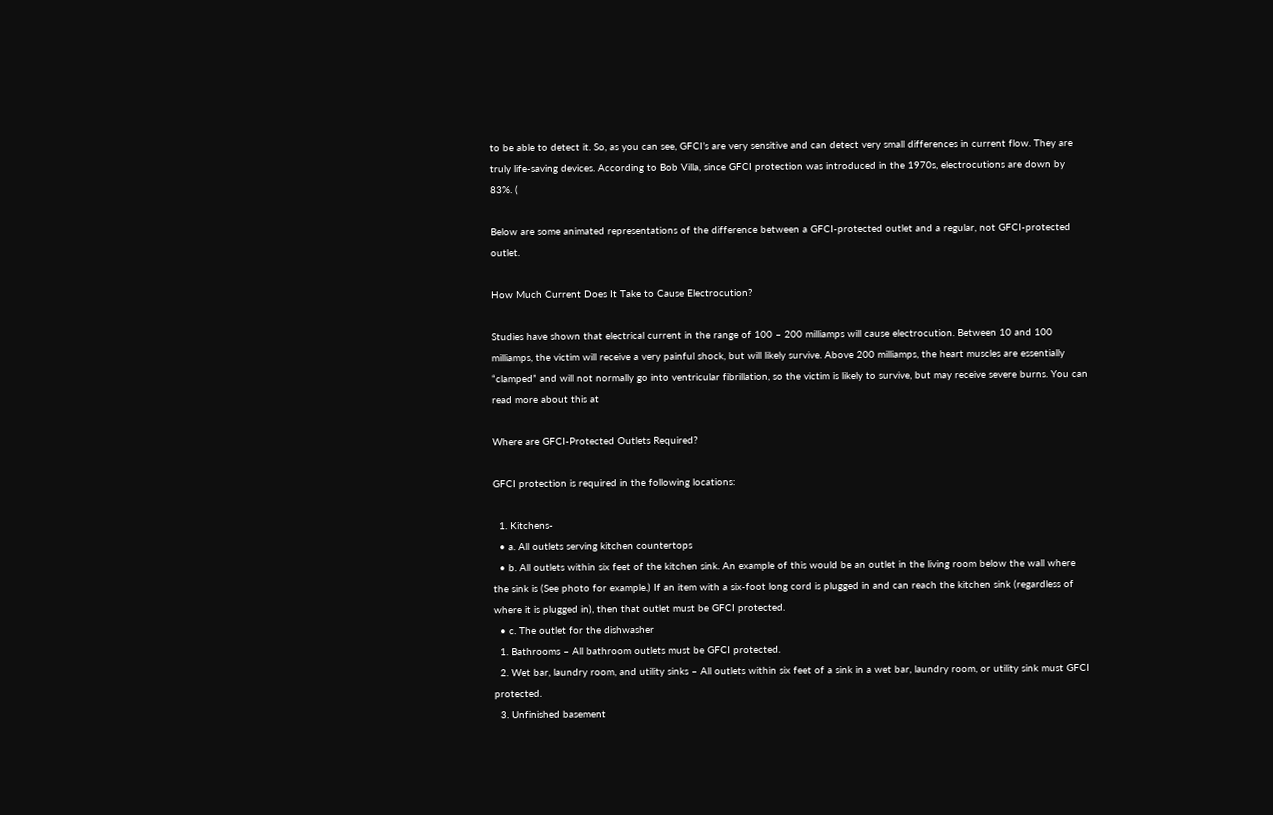to be able to detect it. So, as you can see, GFCI’s are very sensitive and can detect very small differences in current flow. They are truly life-saving devices. According to Bob Villa, since GFCI protection was introduced in the 1970s, electrocutions are down by 83%. (

Below are some animated representations of the difference between a GFCI-protected outlet and a regular, not GFCI-protected outlet.

How Much Current Does It Take to Cause Electrocution?

Studies have shown that electrical current in the range of 100 – 200 milliamps will cause electrocution. Between 10 and 100 milliamps, the victim will receive a very painful shock, but will likely survive. Above 200 milliamps, the heart muscles are essentially “clamped” and will not normally go into ventricular fibrillation, so the victim is likely to survive, but may receive severe burns. You can read more about this at

Where are GFCI-Protected Outlets Required?

GFCI protection is required in the following locations:

  1. Kitchens-
  • a. All outlets serving kitchen countertops
  • b. All outlets within six feet of the kitchen sink. An example of this would be an outlet in the living room below the wall where the sink is (See photo for example.) If an item with a six-foot long cord is plugged in and can reach the kitchen sink (regardless of where it is plugged in), then that outlet must be GFCI protected.
  • c. The outlet for the dishwasher
  1. Bathrooms – All bathroom outlets must be GFCI protected.
  2. Wet bar, laundry room, and utility sinks – All outlets within six feet of a sink in a wet bar, laundry room, or utility sink must GFCI protected.
  3. Unfinished basement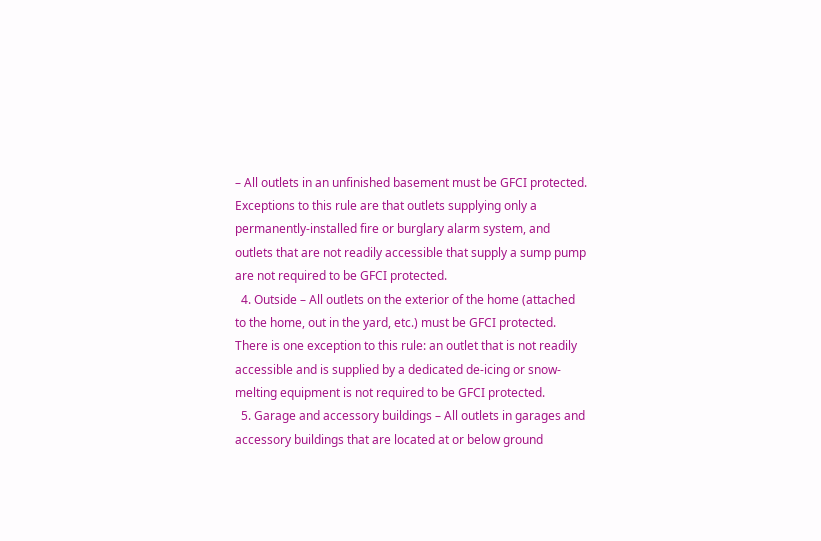– All outlets in an unfinished basement must be GFCI protected. Exceptions to this rule are that outlets supplying only a permanently-installed fire or burglary alarm system, and outlets that are not readily accessible that supply a sump pump are not required to be GFCI protected.
  4. Outside – All outlets on the exterior of the home (attached to the home, out in the yard, etc.) must be GFCI protected. There is one exception to this rule: an outlet that is not readily accessible and is supplied by a dedicated de-icing or snow-melting equipment is not required to be GFCI protected.
  5. Garage and accessory buildings – All outlets in garages and accessory buildings that are located at or below ground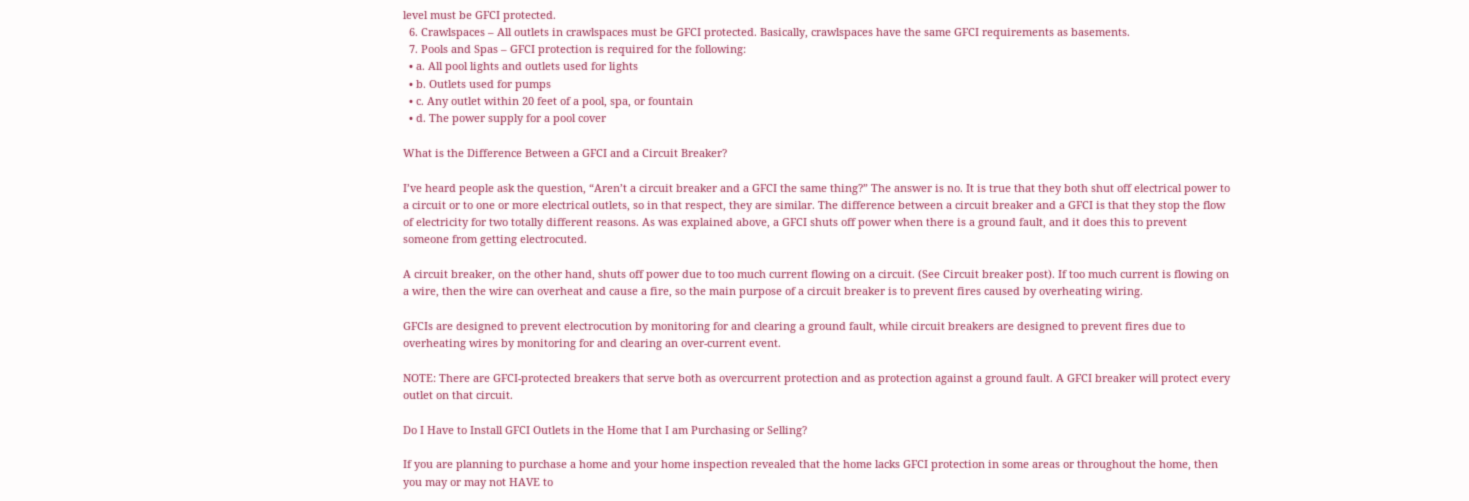level must be GFCI protected.
  6. Crawlspaces – All outlets in crawlspaces must be GFCI protected. Basically, crawlspaces have the same GFCI requirements as basements.
  7. Pools and Spas – GFCI protection is required for the following:
  • a. All pool lights and outlets used for lights
  • b. Outlets used for pumps
  • c. Any outlet within 20 feet of a pool, spa, or fountain
  • d. The power supply for a pool cover

What is the Difference Between a GFCI and a Circuit Breaker?

I’ve heard people ask the question, “Aren’t a circuit breaker and a GFCI the same thing?” The answer is no. It is true that they both shut off electrical power to a circuit or to one or more electrical outlets, so in that respect, they are similar. The difference between a circuit breaker and a GFCI is that they stop the flow of electricity for two totally different reasons. As was explained above, a GFCI shuts off power when there is a ground fault, and it does this to prevent someone from getting electrocuted.

A circuit breaker, on the other hand, shuts off power due to too much current flowing on a circuit. (See Circuit breaker post). If too much current is flowing on a wire, then the wire can overheat and cause a fire, so the main purpose of a circuit breaker is to prevent fires caused by overheating wiring.

GFCIs are designed to prevent electrocution by monitoring for and clearing a ground fault, while circuit breakers are designed to prevent fires due to overheating wires by monitoring for and clearing an over-current event.

NOTE: There are GFCI-protected breakers that serve both as overcurrent protection and as protection against a ground fault. A GFCI breaker will protect every outlet on that circuit.

Do I Have to Install GFCI Outlets in the Home that I am Purchasing or Selling?

If you are planning to purchase a home and your home inspection revealed that the home lacks GFCI protection in some areas or throughout the home, then you may or may not HAVE to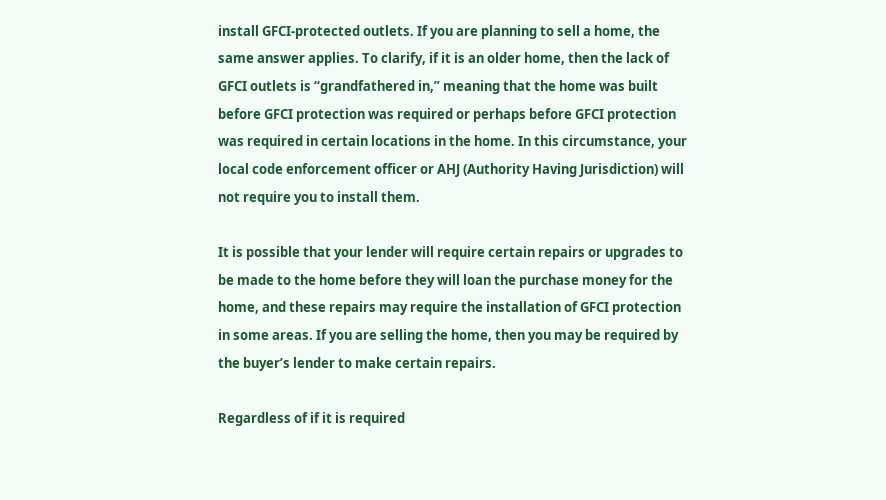install GFCI-protected outlets. If you are planning to sell a home, the same answer applies. To clarify, if it is an older home, then the lack of GFCI outlets is “grandfathered in,” meaning that the home was built before GFCI protection was required or perhaps before GFCI protection was required in certain locations in the home. In this circumstance, your local code enforcement officer or AHJ (Authority Having Jurisdiction) will not require you to install them.

It is possible that your lender will require certain repairs or upgrades to be made to the home before they will loan the purchase money for the home, and these repairs may require the installation of GFCI protection in some areas. If you are selling the home, then you may be required by the buyer’s lender to make certain repairs.

Regardless of if it is required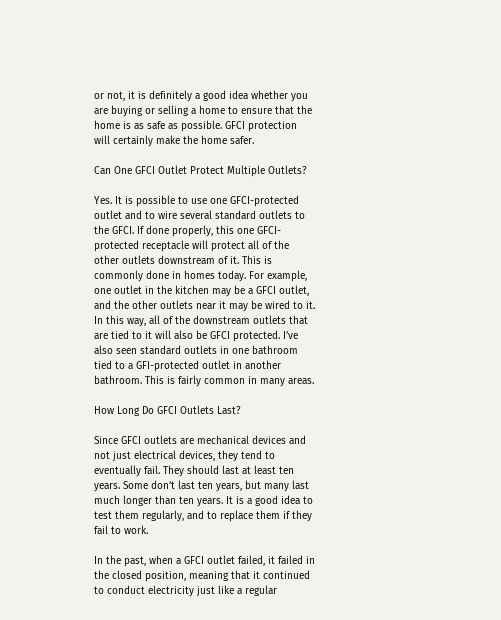or not, it is definitely a good idea whether you are buying or selling a home to ensure that the home is as safe as possible. GFCI protection will certainly make the home safer.

Can One GFCI Outlet Protect Multiple Outlets?

Yes. It is possible to use one GFCI-protected outlet and to wire several standard outlets to the GFCI. If done properly, this one GFCI-protected receptacle will protect all of the other outlets downstream of it. This is commonly done in homes today. For example, one outlet in the kitchen may be a GFCI outlet, and the other outlets near it may be wired to it. In this way, all of the downstream outlets that are tied to it will also be GFCI protected. I’ve also seen standard outlets in one bathroom tied to a GFI-protected outlet in another bathroom. This is fairly common in many areas.

How Long Do GFCI Outlets Last?

Since GFCI outlets are mechanical devices and not just electrical devices, they tend to eventually fail. They should last at least ten years. Some don’t last ten years, but many last much longer than ten years. It is a good idea to test them regularly, and to replace them if they fail to work.

In the past, when a GFCI outlet failed, it failed in the closed position, meaning that it continued to conduct electricity just like a regular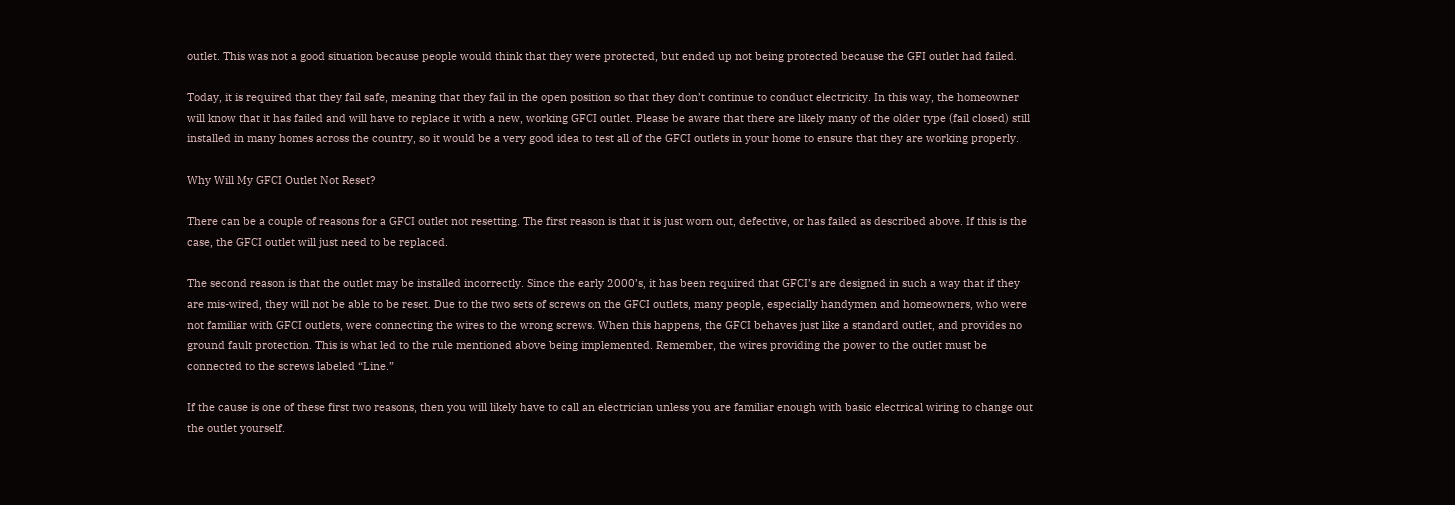outlet. This was not a good situation because people would think that they were protected, but ended up not being protected because the GFI outlet had failed.

Today, it is required that they fail safe, meaning that they fail in the open position so that they don’t continue to conduct electricity. In this way, the homeowner will know that it has failed and will have to replace it with a new, working GFCI outlet. Please be aware that there are likely many of the older type (fail closed) still installed in many homes across the country, so it would be a very good idea to test all of the GFCI outlets in your home to ensure that they are working properly.

Why Will My GFCI Outlet Not Reset?

There can be a couple of reasons for a GFCI outlet not resetting. The first reason is that it is just worn out, defective, or has failed as described above. If this is the case, the GFCI outlet will just need to be replaced.

The second reason is that the outlet may be installed incorrectly. Since the early 2000’s, it has been required that GFCI’s are designed in such a way that if they are mis-wired, they will not be able to be reset. Due to the two sets of screws on the GFCI outlets, many people, especially handymen and homeowners, who were not familiar with GFCI outlets, were connecting the wires to the wrong screws. When this happens, the GFCI behaves just like a standard outlet, and provides no ground fault protection. This is what led to the rule mentioned above being implemented. Remember, the wires providing the power to the outlet must be connected to the screws labeled “Line.”

If the cause is one of these first two reasons, then you will likely have to call an electrician unless you are familiar enough with basic electrical wiring to change out the outlet yourself.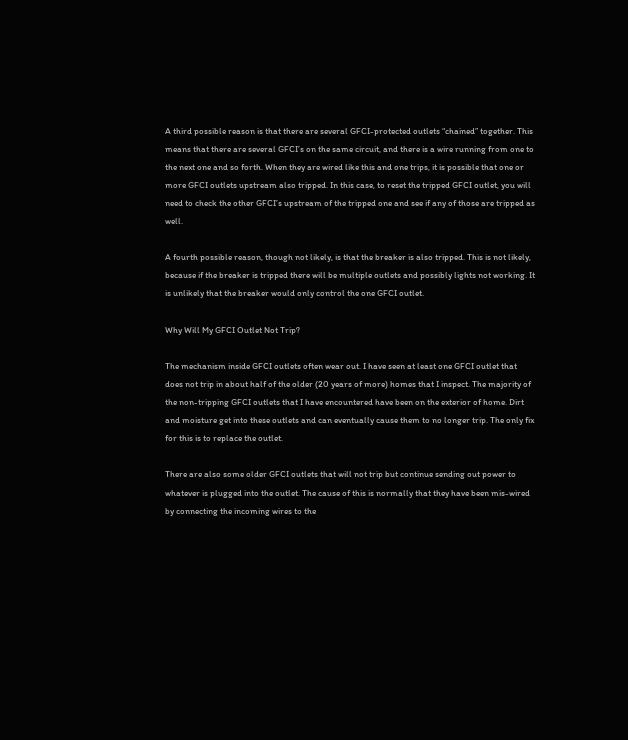A third possible reason is that there are several GFCI-protected outlets “chained” together. This means that there are several GFCI’s on the same circuit, and there is a wire running from one to the next one and so forth. When they are wired like this and one trips, it is possible that one or more GFCI outlets upstream also tripped. In this case, to reset the tripped GFCI outlet, you will need to check the other GFCI’s upstream of the tripped one and see if any of those are tripped as well.

A fourth possible reason, though not likely, is that the breaker is also tripped. This is not likely, because if the breaker is tripped there will be multiple outlets and possibly lights not working. It is unlikely that the breaker would only control the one GFCI outlet.

Why Will My GFCI Outlet Not Trip?

The mechanism inside GFCI outlets often wear out. I have seen at least one GFCI outlet that does not trip in about half of the older (20 years of more) homes that I inspect. The majority of the non-tripping GFCI outlets that I have encountered have been on the exterior of home. Dirt and moisture get into these outlets and can eventually cause them to no longer trip. The only fix for this is to replace the outlet.

There are also some older GFCI outlets that will not trip but continue sending out power to whatever is plugged into the outlet. The cause of this is normally that they have been mis-wired by connecting the incoming wires to the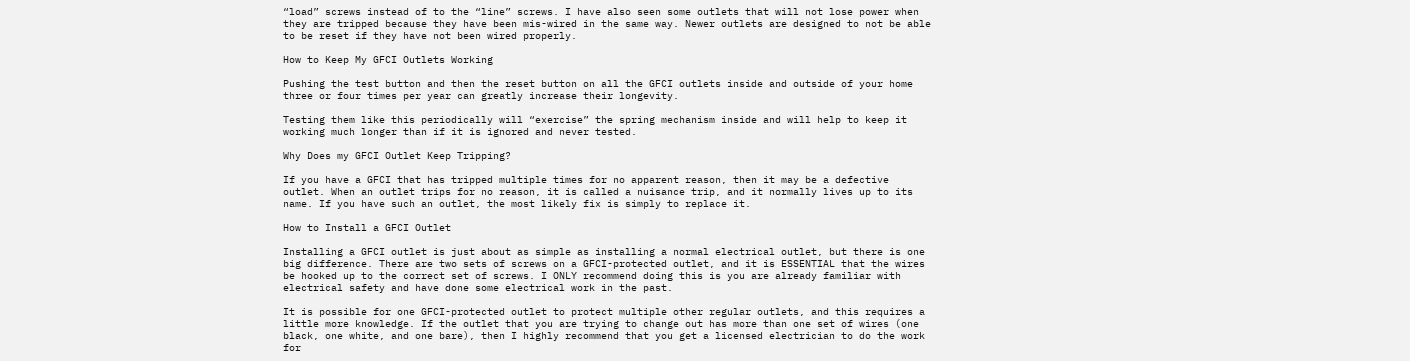“load” screws instead of to the “line” screws. I have also seen some outlets that will not lose power when they are tripped because they have been mis-wired in the same way. Newer outlets are designed to not be able to be reset if they have not been wired properly.

How to Keep My GFCI Outlets Working

Pushing the test button and then the reset button on all the GFCI outlets inside and outside of your home three or four times per year can greatly increase their longevity.

Testing them like this periodically will “exercise” the spring mechanism inside and will help to keep it working much longer than if it is ignored and never tested.

Why Does my GFCI Outlet Keep Tripping?

If you have a GFCI that has tripped multiple times for no apparent reason, then it may be a defective outlet. When an outlet trips for no reason, it is called a nuisance trip, and it normally lives up to its name. If you have such an outlet, the most likely fix is simply to replace it.

How to Install a GFCI Outlet

Installing a GFCI outlet is just about as simple as installing a normal electrical outlet, but there is one big difference. There are two sets of screws on a GFCI-protected outlet, and it is ESSENTIAL that the wires be hooked up to the correct set of screws. I ONLY recommend doing this is you are already familiar with electrical safety and have done some electrical work in the past.

It is possible for one GFCI-protected outlet to protect multiple other regular outlets, and this requires a little more knowledge. If the outlet that you are trying to change out has more than one set of wires (one black, one white, and one bare), then I highly recommend that you get a licensed electrician to do the work for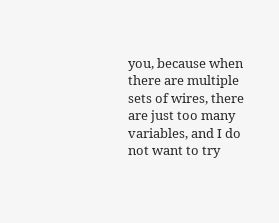you, because when there are multiple sets of wires, there are just too many variables, and I do not want to try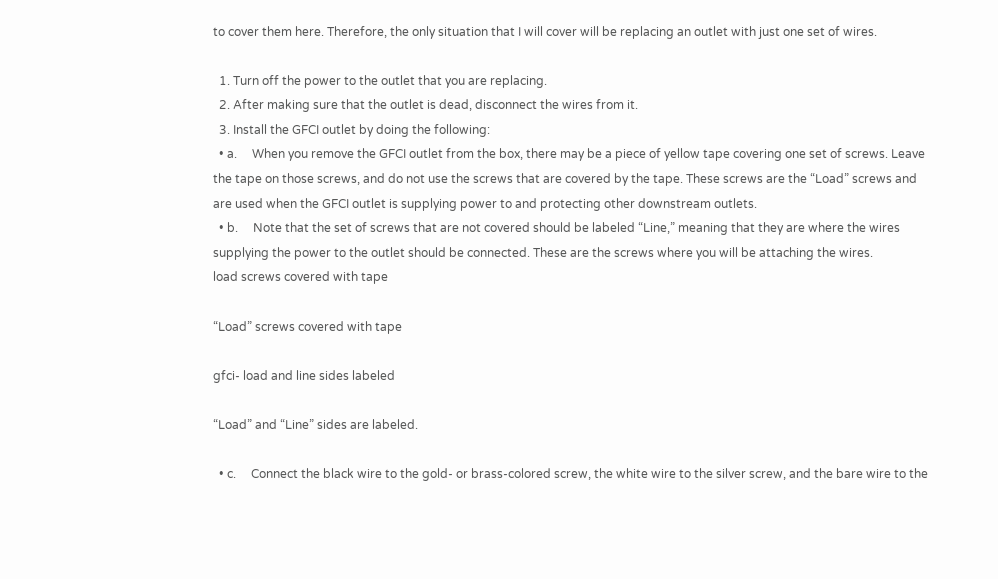to cover them here. Therefore, the only situation that I will cover will be replacing an outlet with just one set of wires.

  1. Turn off the power to the outlet that you are replacing.
  2. After making sure that the outlet is dead, disconnect the wires from it.
  3. Install the GFCI outlet by doing the following:
  • a.     When you remove the GFCI outlet from the box, there may be a piece of yellow tape covering one set of screws. Leave the tape on those screws, and do not use the screws that are covered by the tape. These screws are the “Load” screws and are used when the GFCI outlet is supplying power to and protecting other downstream outlets.
  • b.     Note that the set of screws that are not covered should be labeled “Line,” meaning that they are where the wires supplying the power to the outlet should be connected. These are the screws where you will be attaching the wires.
load screws covered with tape

“Load” screws covered with tape

gfci- load and line sides labeled

“Load” and “Line” sides are labeled.

  • c.     Connect the black wire to the gold- or brass-colored screw, the white wire to the silver screw, and the bare wire to the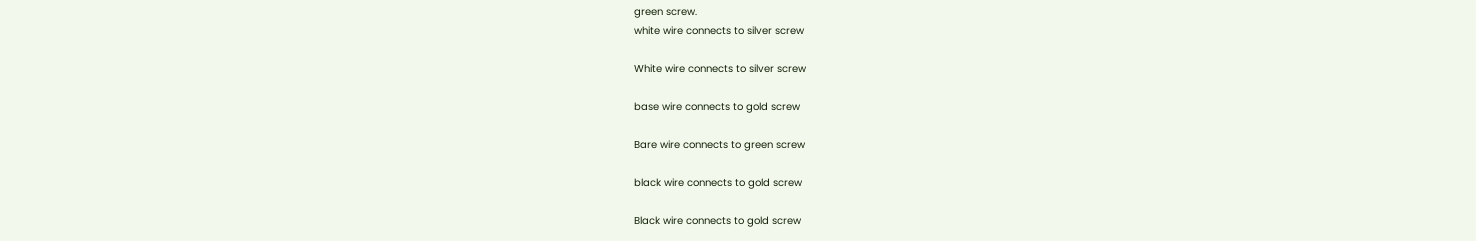green screw.
white wire connects to silver screw

White wire connects to silver screw

base wire connects to gold screw

Bare wire connects to green screw

black wire connects to gold screw

Black wire connects to gold screw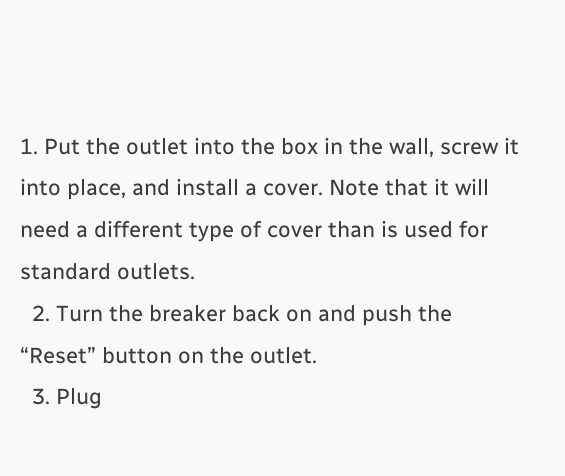1. Put the outlet into the box in the wall, screw it into place, and install a cover. Note that it will need a different type of cover than is used for standard outlets.
  2. Turn the breaker back on and push the “Reset” button on the outlet.
  3. Plug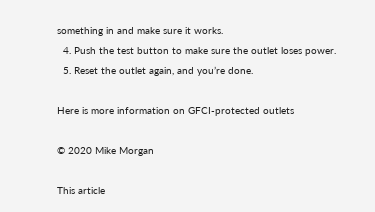something in and make sure it works.
  4. Push the test button to make sure the outlet loses power.
  5. Reset the outlet again, and you’re done.

Here is more information on GFCI-protected outlets

© 2020 Mike Morgan

This article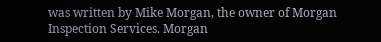was written by Mike Morgan, the owner of Morgan Inspection Services. Morgan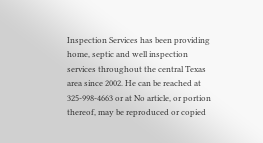Inspection Services has been providing home, septic and well inspection services throughout the central Texas area since 2002. He can be reached at 325-998-4663 or at No article, or portion thereof, may be reproduced or copied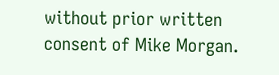without prior written consent of Mike Morgan.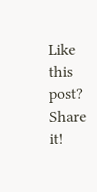Like this post? Share it!